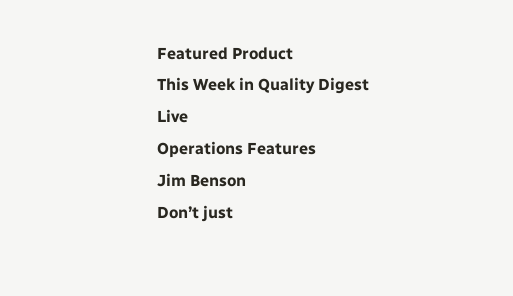Featured Product
This Week in Quality Digest Live
Operations Features
Jim Benson
Don’t just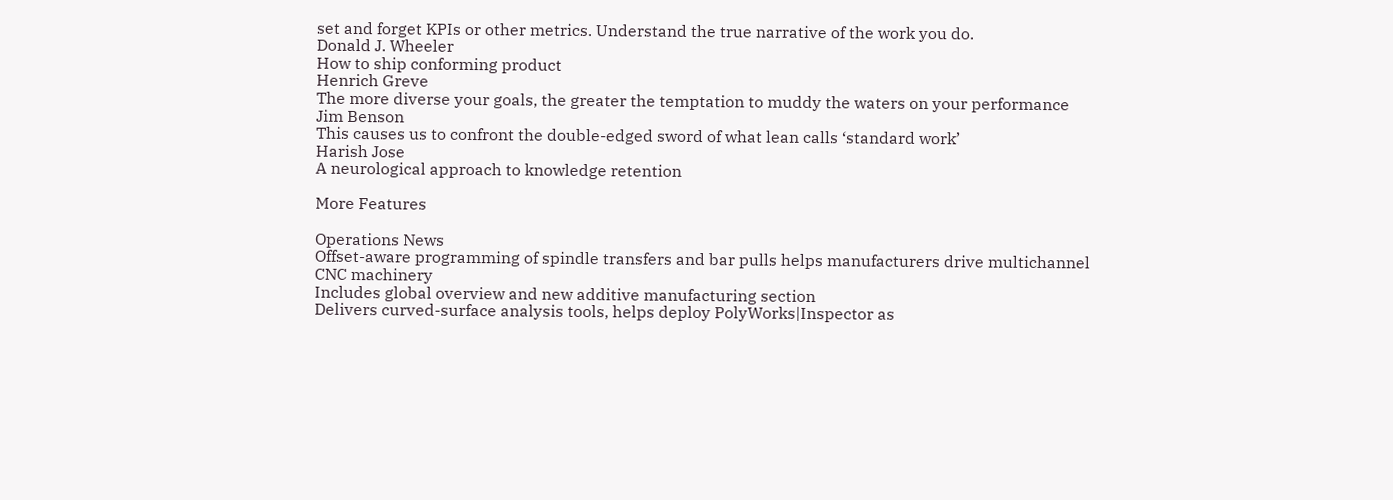set and forget KPIs or other metrics. Understand the true narrative of the work you do.
Donald J. Wheeler
How to ship conforming product
Henrich Greve
The more diverse your goals, the greater the temptation to muddy the waters on your performance
Jim Benson
This causes us to confront the double-edged sword of what lean calls ‘standard work’
Harish Jose
A neurological approach to knowledge retention

More Features

Operations News
Offset-aware programming of spindle transfers and bar pulls helps manufacturers drive multichannel CNC machinery
Includes global overview and new additive manufacturing section
Delivers curved-surface analysis tools, helps deploy PolyWorks|Inspector as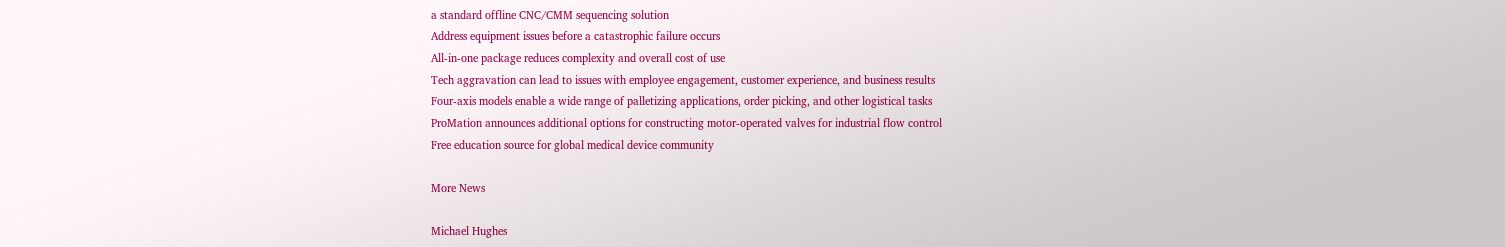a standard offline CNC/CMM sequencing solution
Address equipment issues before a catastrophic failure occurs
All-in-one package reduces complexity and overall cost of use
Tech aggravation can lead to issues with employee engagement, customer experience, and business results
Four-axis models enable a wide range of palletizing applications, order picking, and other logistical tasks
ProMation announces additional options for constructing motor-operated valves for industrial flow control
Free education source for global medical device community

More News

Michael Hughes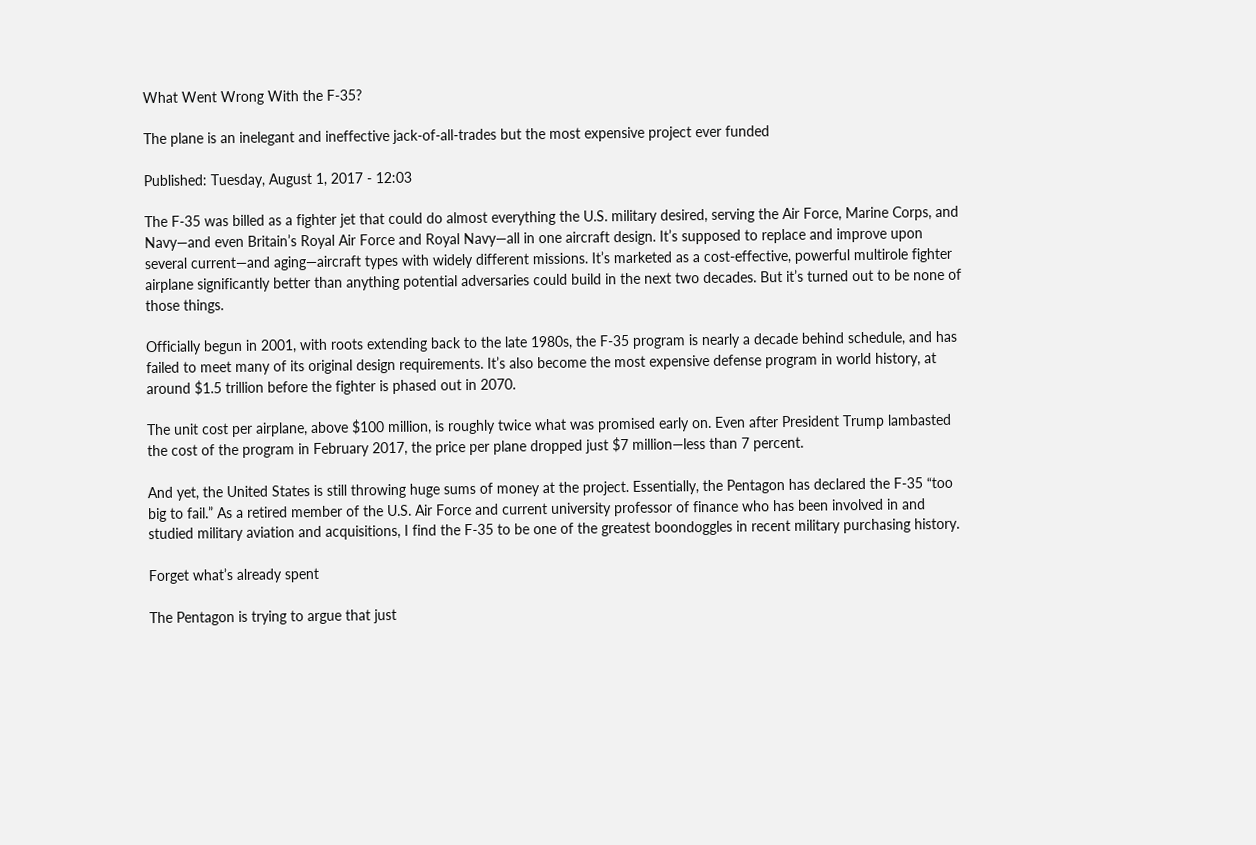What Went Wrong With the F-35?

The plane is an inelegant and ineffective jack-of-all-trades but the most expensive project ever funded

Published: Tuesday, August 1, 2017 - 12:03

The F-35 was billed as a fighter jet that could do almost everything the U.S. military desired, serving the Air Force, Marine Corps, and Navy—and even Britain’s Royal Air Force and Royal Navy—all in one aircraft design. It’s supposed to replace and improve upon several current—and aging—aircraft types with widely different missions. It’s marketed as a cost-effective, powerful multirole fighter airplane significantly better than anything potential adversaries could build in the next two decades. But it’s turned out to be none of those things.

Officially begun in 2001, with roots extending back to the late 1980s, the F-35 program is nearly a decade behind schedule, and has failed to meet many of its original design requirements. It’s also become the most expensive defense program in world history, at around $1.5 trillion before the fighter is phased out in 2070.

The unit cost per airplane, above $100 million, is roughly twice what was promised early on. Even after President Trump lambasted the cost of the program in February 2017, the price per plane dropped just $7 million—less than 7 percent.

And yet, the United States is still throwing huge sums of money at the project. Essentially, the Pentagon has declared the F-35 “too big to fail.” As a retired member of the U.S. Air Force and current university professor of finance who has been involved in and studied military aviation and acquisitions, I find the F-35 to be one of the greatest boondoggles in recent military purchasing history.

Forget what’s already spent

The Pentagon is trying to argue that just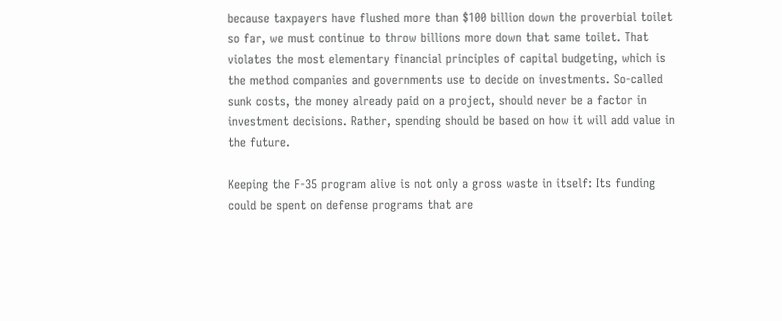because taxpayers have flushed more than $100 billion down the proverbial toilet so far, we must continue to throw billions more down that same toilet. That violates the most elementary financial principles of capital budgeting, which is the method companies and governments use to decide on investments. So-called sunk costs, the money already paid on a project, should never be a factor in investment decisions. Rather, spending should be based on how it will add value in the future.

Keeping the F-35 program alive is not only a gross waste in itself: Its funding could be spent on defense programs that are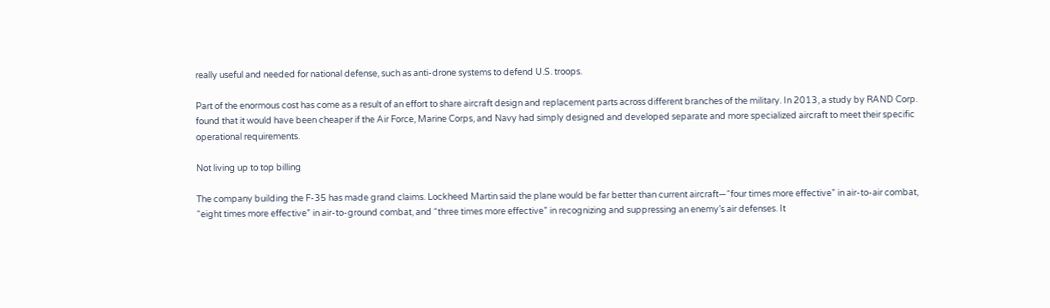really useful and needed for national defense, such as anti-drone systems to defend U.S. troops.

Part of the enormous cost has come as a result of an effort to share aircraft design and replacement parts across different branches of the military. In 2013, a study by RAND Corp. found that it would have been cheaper if the Air Force, Marine Corps, and Navy had simply designed and developed separate and more specialized aircraft to meet their specific operational requirements.

Not living up to top billing

The company building the F-35 has made grand claims. Lockheed Martin said the plane would be far better than current aircraft—“four times more effective” in air-to-air combat, “eight times more effective” in air-to-ground combat, and “three times more effective” in recognizing and suppressing an enemy’s air defenses. It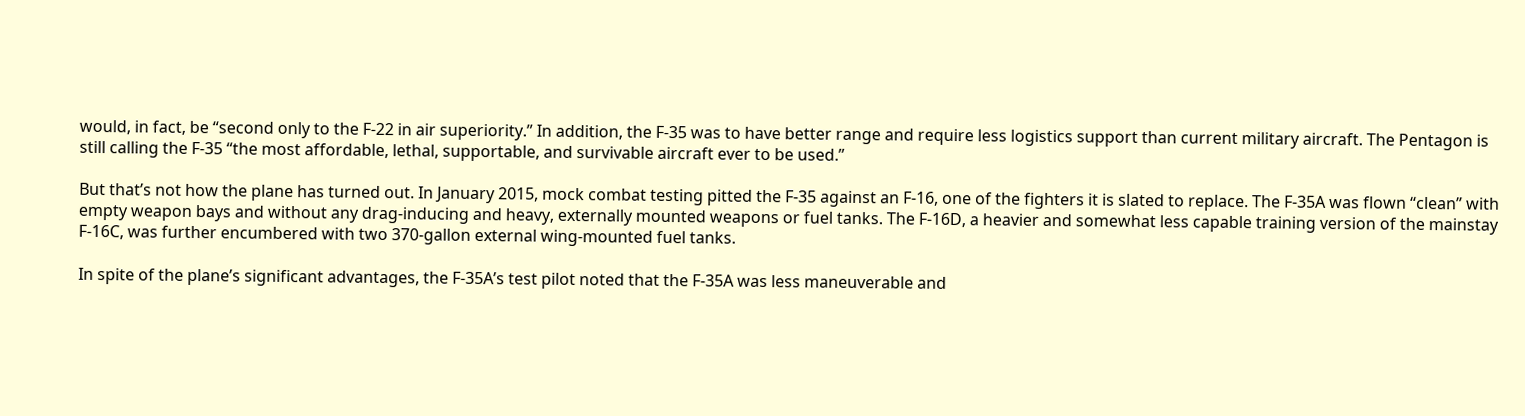would, in fact, be “second only to the F-22 in air superiority.” In addition, the F-35 was to have better range and require less logistics support than current military aircraft. The Pentagon is still calling the F-35 “the most affordable, lethal, supportable, and survivable aircraft ever to be used.”

But that’s not how the plane has turned out. In January 2015, mock combat testing pitted the F-35 against an F-16, one of the fighters it is slated to replace. The F-35A was flown “clean” with empty weapon bays and without any drag-inducing and heavy, externally mounted weapons or fuel tanks. The F-16D, a heavier and somewhat less capable training version of the mainstay F-16C, was further encumbered with two 370-gallon external wing-mounted fuel tanks.

In spite of the plane’s significant advantages, the F-35A’s test pilot noted that the F-35A was less maneuverable and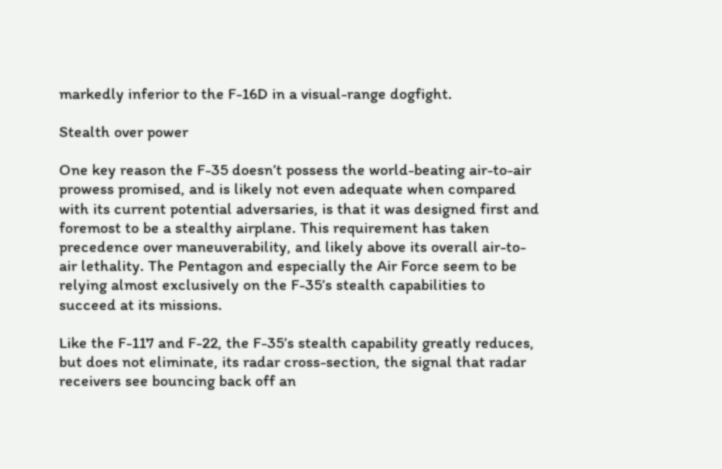markedly inferior to the F-16D in a visual-range dogfight.

Stealth over power

One key reason the F-35 doesn’t possess the world-beating air-to-air prowess promised, and is likely not even adequate when compared with its current potential adversaries, is that it was designed first and foremost to be a stealthy airplane. This requirement has taken precedence over maneuverability, and likely above its overall air-to-air lethality. The Pentagon and especially the Air Force seem to be relying almost exclusively on the F-35’s stealth capabilities to succeed at its missions.

Like the F-117 and F-22, the F-35’s stealth capability greatly reduces, but does not eliminate, its radar cross-section, the signal that radar receivers see bouncing back off an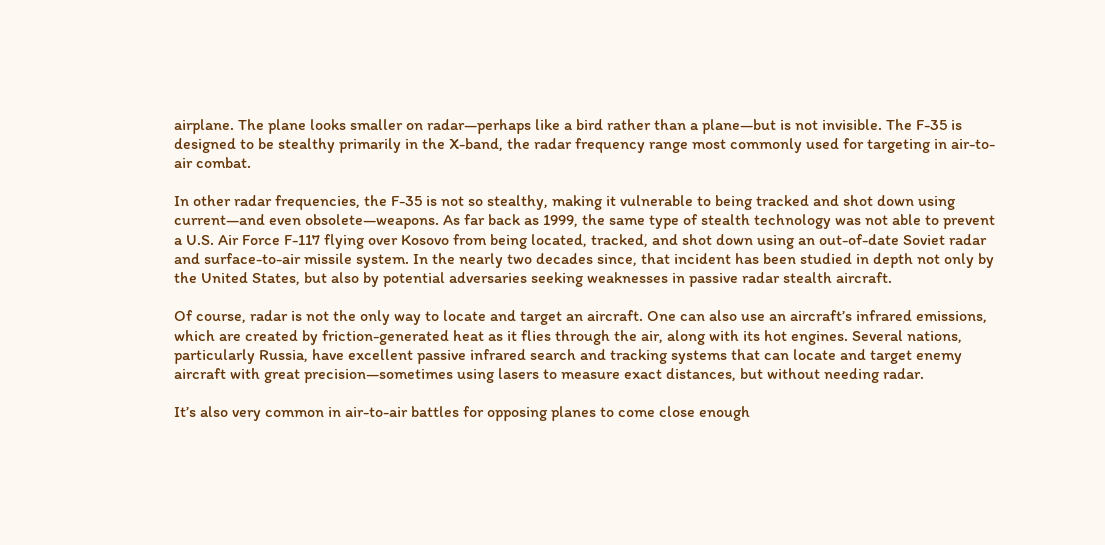airplane. The plane looks smaller on radar—perhaps like a bird rather than a plane—but is not invisible. The F-35 is designed to be stealthy primarily in the X-band, the radar frequency range most commonly used for targeting in air-to-air combat.

In other radar frequencies, the F-35 is not so stealthy, making it vulnerable to being tracked and shot down using current—and even obsolete—weapons. As far back as 1999, the same type of stealth technology was not able to prevent a U.S. Air Force F-117 flying over Kosovo from being located, tracked, and shot down using an out-of-date Soviet radar and surface-to-air missile system. In the nearly two decades since, that incident has been studied in depth not only by the United States, but also by potential adversaries seeking weaknesses in passive radar stealth aircraft.

Of course, radar is not the only way to locate and target an aircraft. One can also use an aircraft’s infrared emissions, which are created by friction-generated heat as it flies through the air, along with its hot engines. Several nations, particularly Russia, have excellent passive infrared search and tracking systems that can locate and target enemy aircraft with great precision—sometimes using lasers to measure exact distances, but without needing radar.

It’s also very common in air-to-air battles for opposing planes to come close enough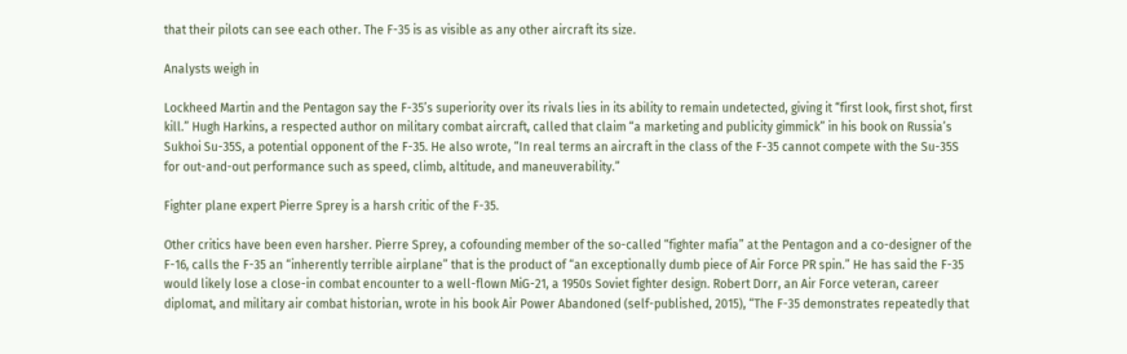that their pilots can see each other. The F-35 is as visible as any other aircraft its size.

Analysts weigh in

Lockheed Martin and the Pentagon say the F-35’s superiority over its rivals lies in its ability to remain undetected, giving it “first look, first shot, first kill.” Hugh Harkins, a respected author on military combat aircraft, called that claim “a marketing and publicity gimmick” in his book on Russia’s Sukhoi Su-35S, a potential opponent of the F-35. He also wrote, “In real terms an aircraft in the class of the F-35 cannot compete with the Su-35S for out-and-out performance such as speed, climb, altitude, and maneuverability.”

Fighter plane expert Pierre Sprey is a harsh critic of the F-35.

Other critics have been even harsher. Pierre Sprey, a cofounding member of the so-called “fighter mafia” at the Pentagon and a co-designer of the F-16, calls the F-35 an “inherently terrible airplane” that is the product of “an exceptionally dumb piece of Air Force PR spin.” He has said the F-35 would likely lose a close-in combat encounter to a well-flown MiG-21, a 1950s Soviet fighter design. Robert Dorr, an Air Force veteran, career diplomat, and military air combat historian, wrote in his book Air Power Abandoned (self-published, 2015), “The F-35 demonstrates repeatedly that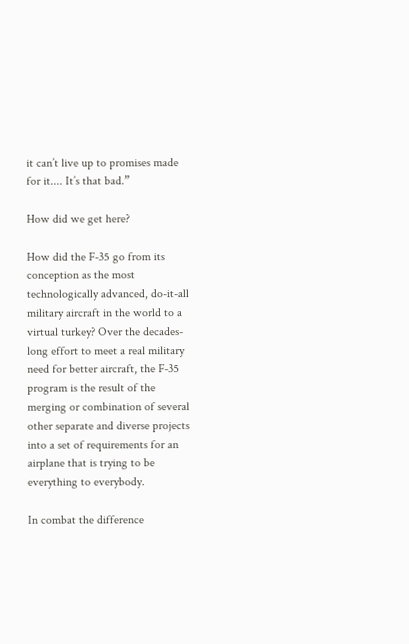it can’t live up to promises made for it.... It’s that bad.”

How did we get here?

How did the F-35 go from its conception as the most technologically advanced, do-it-all military aircraft in the world to a virtual turkey? Over the decades-long effort to meet a real military need for better aircraft, the F-35 program is the result of the merging or combination of several other separate and diverse projects into a set of requirements for an airplane that is trying to be everything to everybody.

In combat the difference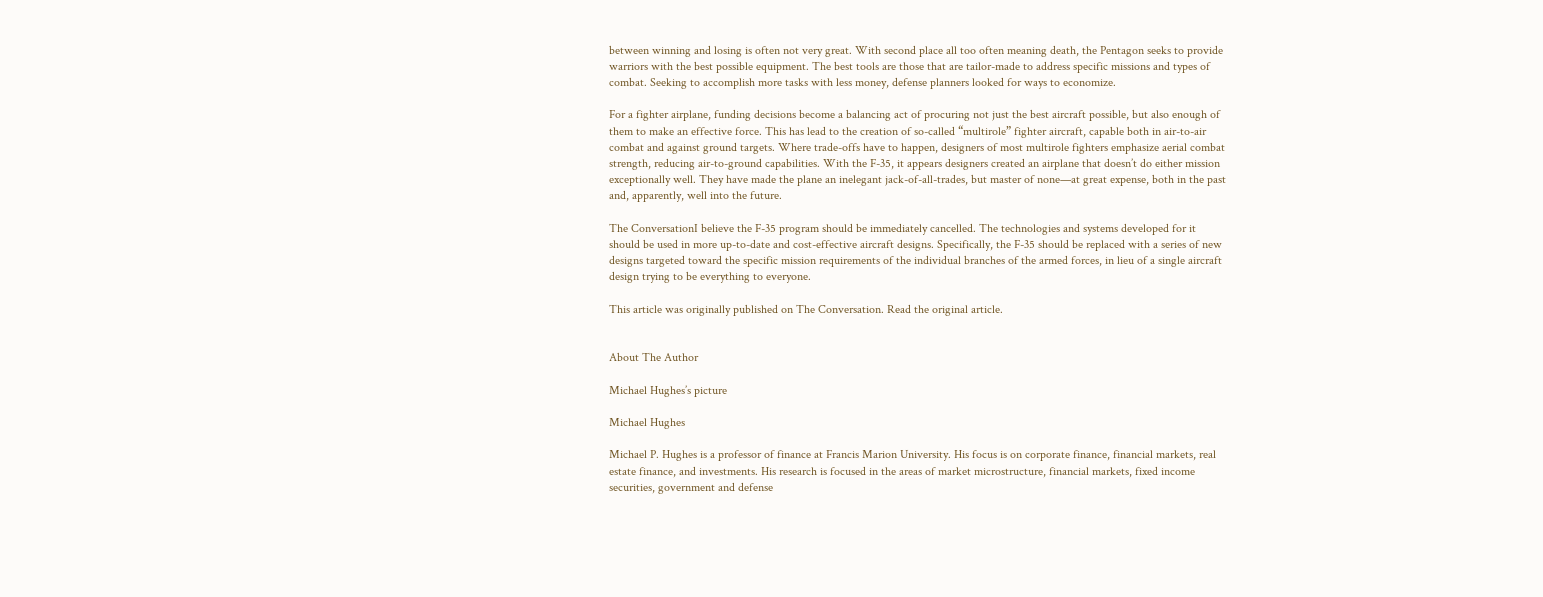between winning and losing is often not very great. With second place all too often meaning death, the Pentagon seeks to provide warriors with the best possible equipment. The best tools are those that are tailor-made to address specific missions and types of combat. Seeking to accomplish more tasks with less money, defense planners looked for ways to economize.

For a fighter airplane, funding decisions become a balancing act of procuring not just the best aircraft possible, but also enough of them to make an effective force. This has lead to the creation of so-called “multirole” fighter aircraft, capable both in air-to-air combat and against ground targets. Where trade-offs have to happen, designers of most multirole fighters emphasize aerial combat strength, reducing air-to-ground capabilities. With the F-35, it appears designers created an airplane that doesn’t do either mission exceptionally well. They have made the plane an inelegant jack-of-all-trades, but master of none—at great expense, both in the past and, apparently, well into the future.

The ConversationI believe the F-35 program should be immediately cancelled. The technologies and systems developed for it should be used in more up-to-date and cost-effective aircraft designs. Specifically, the F-35 should be replaced with a series of new designs targeted toward the specific mission requirements of the individual branches of the armed forces, in lieu of a single aircraft design trying to be everything to everyone.

This article was originally published on The Conversation. Read the original article.


About The Author

Michael Hughes’s picture

Michael Hughes

Michael P. Hughes is a professor of finance at Francis Marion University. His focus is on corporate finance, financial markets, real estate finance, and investments. His research is focused in the areas of market microstructure, financial markets, fixed income securities, government and defense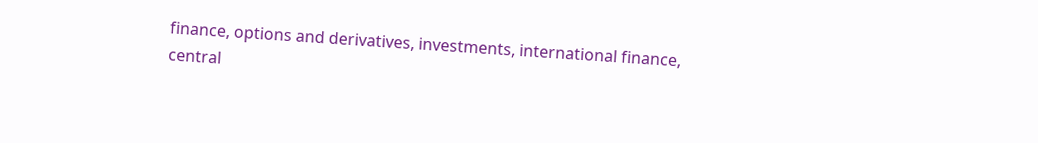finance, options and derivatives, investments, international finance, central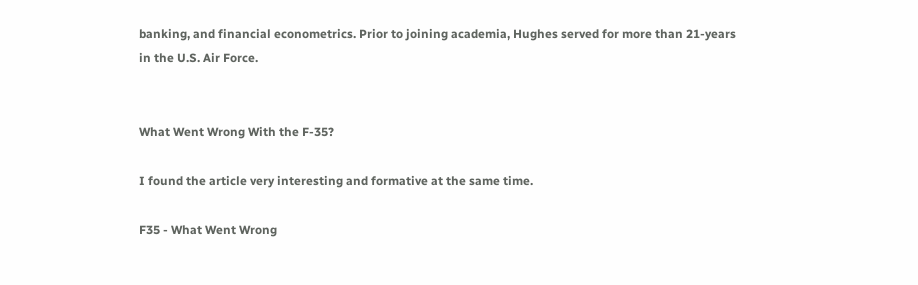banking, and financial econometrics. Prior to joining academia, Hughes served for more than 21-years in the U.S. Air Force.


What Went Wrong With the F-35?

I found the article very interesting and formative at the same time.

F35 - What Went Wrong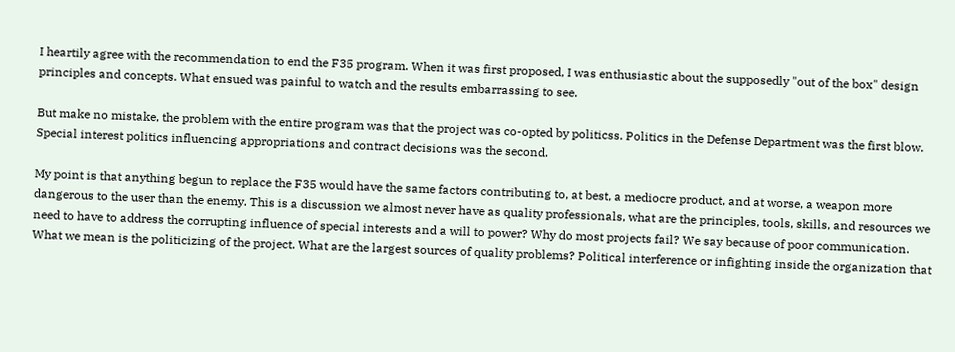I heartily agree with the recommendation to end the F35 program. When it was first proposed, I was enthusiastic about the supposedly "out of the box" design principles and concepts. What ensued was painful to watch and the results embarrassing to see.

But make no mistake, the problem with the entire program was that the project was co-opted by politicss. Politics in the Defense Department was the first blow. Special interest politics influencing appropriations and contract decisions was the second.

My point is that anything begun to replace the F35 would have the same factors contributing to, at best, a mediocre product, and at worse, a weapon more dangerous to the user than the enemy. This is a discussion we almost never have as quality professionals, what are the principles, tools, skills, and resources we need to have to address the corrupting influence of special interests and a will to power? Why do most projects fail? We say because of poor communication. What we mean is the politicizing of the project. What are the largest sources of quality problems? Political interference or infighting inside the organization that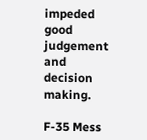impeded good judgement and decision making.

F-35 Mess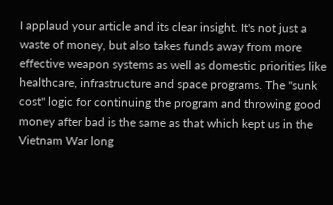I applaud your article and its clear insight. It's not just a waste of money, but also takes funds away from more effective weapon systems as well as domestic priorities like healthcare, infrastructure and space programs. The "sunk cost" logic for continuing the program and throwing good money after bad is the same as that which kept us in the Vietnam War long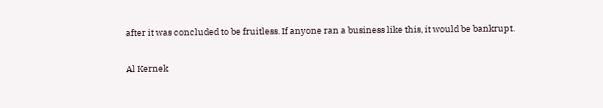after it was concluded to be fruitless. If anyone ran a business like this, it would be bankrupt.

Al Kernek